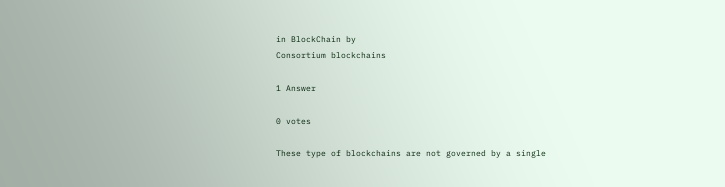in BlockChain by
Consortium blockchains

1 Answer

0 votes

These type of blockchains are not governed by a single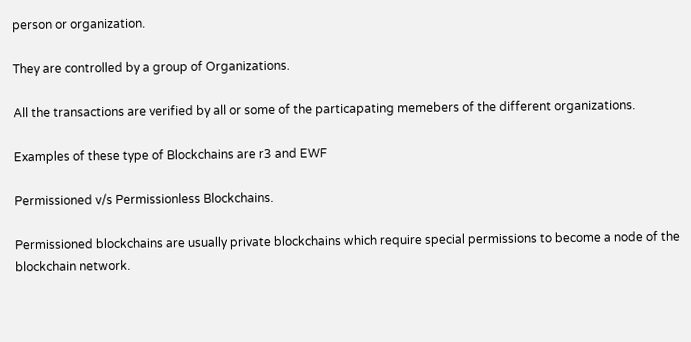person or organization.

They are controlled by a group of Organizations.

All the transactions are verified by all or some of the particapating memebers of the different organizations.

Examples of these type of Blockchains are r3 and EWF

Permissioned v/s Permissionless Blockchains.

Permissioned blockchains are usually private blockchains which require special permissions to become a node of the blockchain network.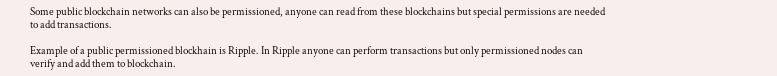Some public blockchain networks can also be permissioned, anyone can read from these blockchains but special permissions are needed to add transactions.

Example of a public permissioned blockhain is Ripple. In Ripple anyone can perform transactions but only permissioned nodes can verify and add them to blockchain.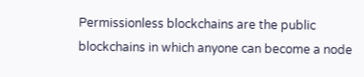Permissionless blockchains are the public blockchains in which anyone can become a node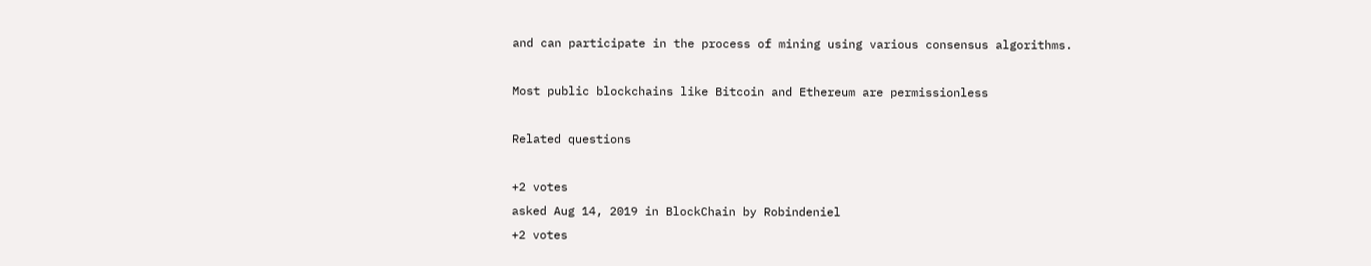and can participate in the process of mining using various consensus algorithms.

Most public blockchains like Bitcoin and Ethereum are permissionless

Related questions

+2 votes
asked Aug 14, 2019 in BlockChain by Robindeniel
+2 votes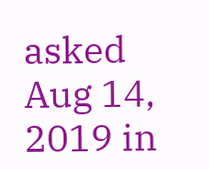asked Aug 14, 2019 in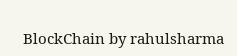BlockChain by rahulsharma